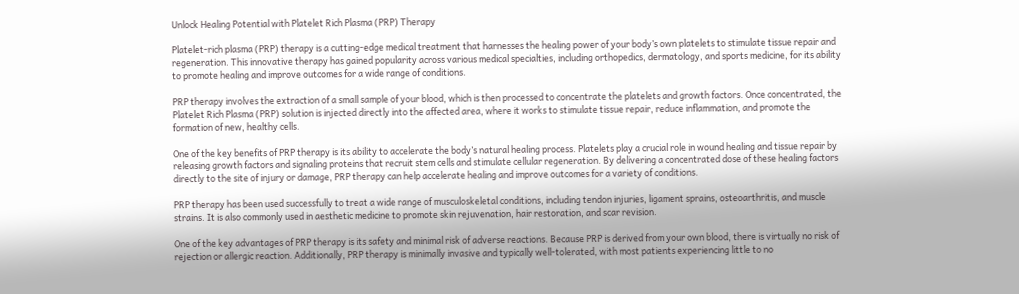Unlock Healing Potential with Platelet Rich Plasma (PRP) Therapy

Platelet-rich plasma (PRP) therapy is a cutting-edge medical treatment that harnesses the healing power of your body’s own platelets to stimulate tissue repair and regeneration. This innovative therapy has gained popularity across various medical specialties, including orthopedics, dermatology, and sports medicine, for its ability to promote healing and improve outcomes for a wide range of conditions.

PRP therapy involves the extraction of a small sample of your blood, which is then processed to concentrate the platelets and growth factors. Once concentrated, the Platelet Rich Plasma (PRP) solution is injected directly into the affected area, where it works to stimulate tissue repair, reduce inflammation, and promote the formation of new, healthy cells.

One of the key benefits of PRP therapy is its ability to accelerate the body’s natural healing process. Platelets play a crucial role in wound healing and tissue repair by releasing growth factors and signaling proteins that recruit stem cells and stimulate cellular regeneration. By delivering a concentrated dose of these healing factors directly to the site of injury or damage, PRP therapy can help accelerate healing and improve outcomes for a variety of conditions.

PRP therapy has been used successfully to treat a wide range of musculoskeletal conditions, including tendon injuries, ligament sprains, osteoarthritis, and muscle strains. It is also commonly used in aesthetic medicine to promote skin rejuvenation, hair restoration, and scar revision.

One of the key advantages of PRP therapy is its safety and minimal risk of adverse reactions. Because PRP is derived from your own blood, there is virtually no risk of rejection or allergic reaction. Additionally, PRP therapy is minimally invasive and typically well-tolerated, with most patients experiencing little to no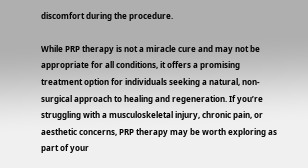discomfort during the procedure.

While PRP therapy is not a miracle cure and may not be appropriate for all conditions, it offers a promising treatment option for individuals seeking a natural, non-surgical approach to healing and regeneration. If you’re struggling with a musculoskeletal injury, chronic pain, or aesthetic concerns, PRP therapy may be worth exploring as part of your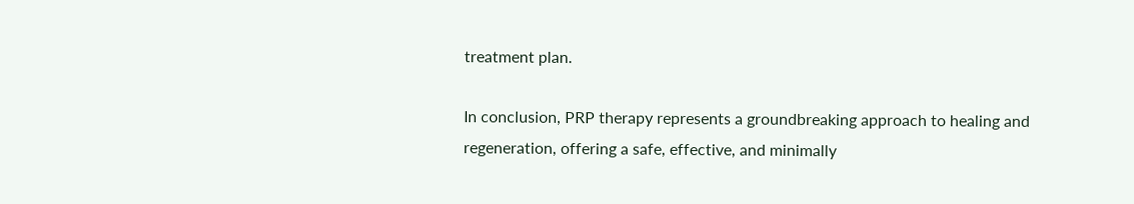treatment plan.

In conclusion, PRP therapy represents a groundbreaking approach to healing and regeneration, offering a safe, effective, and minimally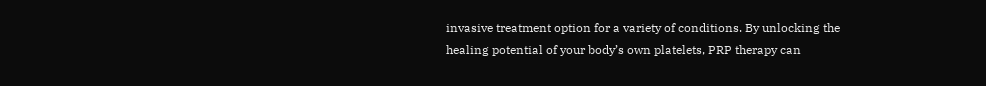invasive treatment option for a variety of conditions. By unlocking the healing potential of your body’s own platelets, PRP therapy can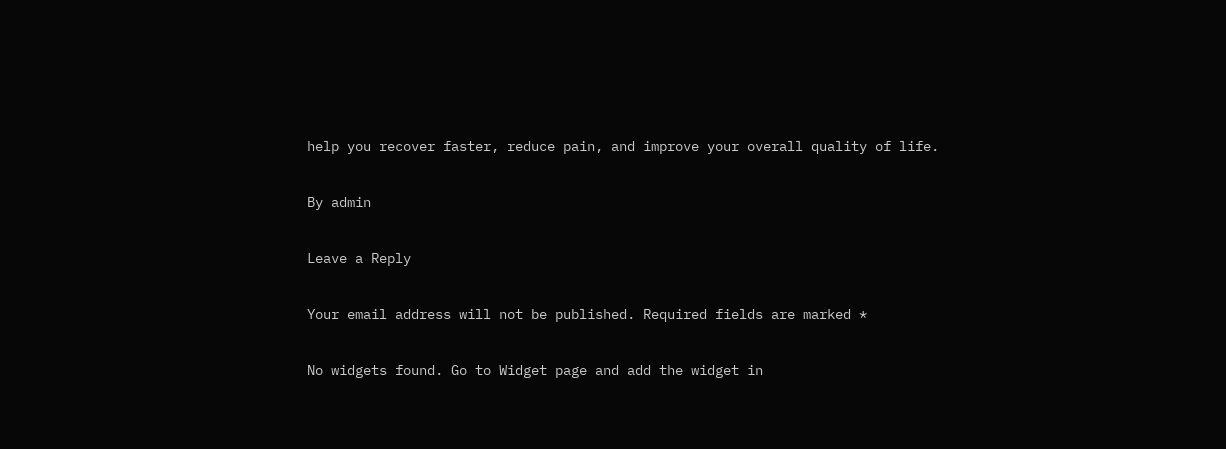help you recover faster, reduce pain, and improve your overall quality of life.

By admin

Leave a Reply

Your email address will not be published. Required fields are marked *

No widgets found. Go to Widget page and add the widget in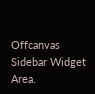Offcanvas Sidebar Widget Area.